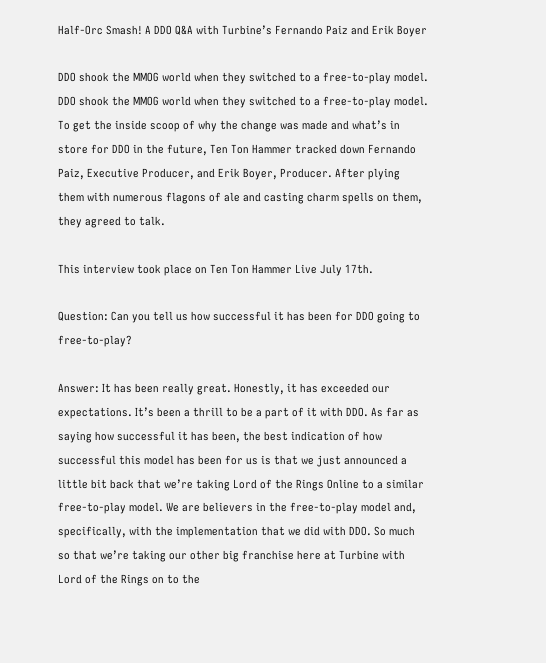Half-Orc Smash! A DDO Q&A with Turbine’s Fernando Paiz and Erik Boyer

DDO shook the MMOG world when they switched to a free-to-play model.
DDO shook the MMOG world when they switched to a free-to-play model. To get the inside scoop of why the change was made and what’s in store for DDO in the future, Ten Ton Hammer tracked down Fernando Paiz, Executive Producer, and Erik Boyer, Producer. After plying them with numerous flagons of ale and casting charm spells on them, they agreed to talk.

This interview took place on Ten Ton Hammer Live July 17th.

Question: Can you tell us how successful it has been for DDO going to free-to-play?

Answer: It has been really great. Honestly, it has exceeded our expectations. It’s been a thrill to be a part of it with DDO. As far as saying how successful it has been, the best indication of how successful this model has been for us is that we just announced a little bit back that we’re taking Lord of the Rings Online to a similar free-to-play model. We are believers in the free-to-play model and, specifically, with the implementation that we did with DDO. So much so that we’re taking our other big franchise here at Turbine with Lord of the Rings on to the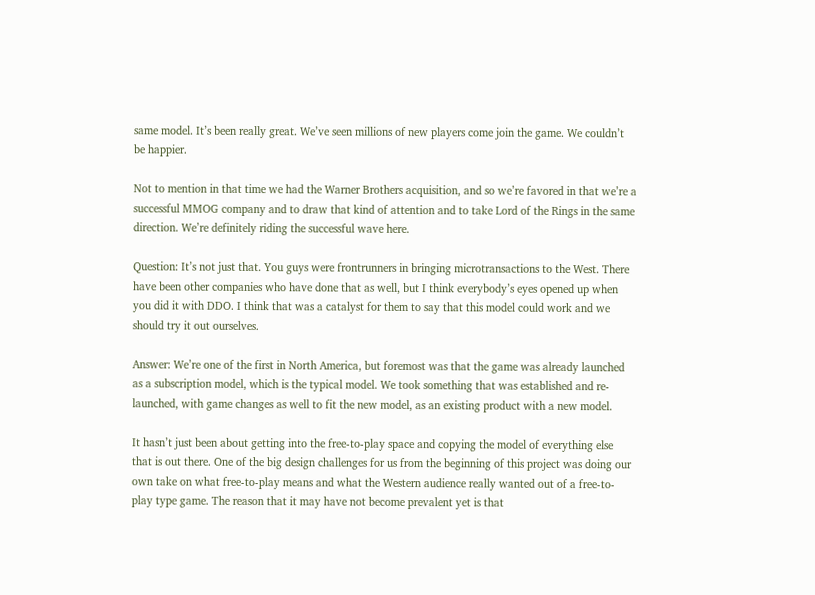same model. It’s been really great. We’ve seen millions of new players come join the game. We couldn’t be happier.

Not to mention in that time we had the Warner Brothers acquisition, and so we’re favored in that we’re a successful MMOG company and to draw that kind of attention and to take Lord of the Rings in the same direction. We’re definitely riding the successful wave here.

Question: It’s not just that. You guys were frontrunners in bringing microtransactions to the West. There have been other companies who have done that as well, but I think everybody’s eyes opened up when you did it with DDO. I think that was a catalyst for them to say that this model could work and we should try it out ourselves.

Answer: We’re one of the first in North America, but foremost was that the game was already launched as a subscription model, which is the typical model. We took something that was established and re-launched, with game changes as well to fit the new model, as an existing product with a new model.

It hasn’t just been about getting into the free-to-play space and copying the model of everything else that is out there. One of the big design challenges for us from the beginning of this project was doing our own take on what free-to-play means and what the Western audience really wanted out of a free-to-play type game. The reason that it may have not become prevalent yet is that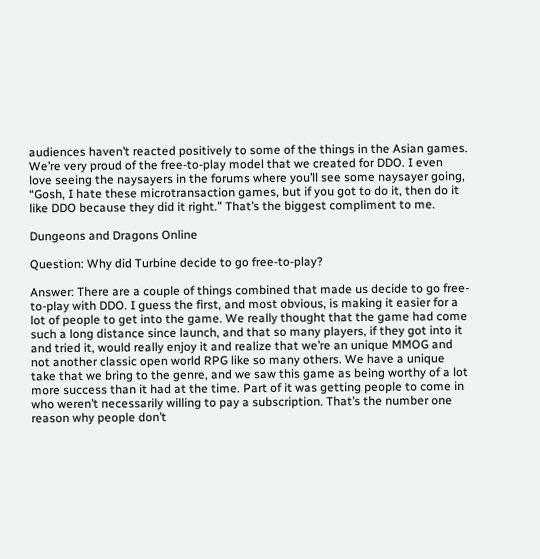audiences haven’t reacted positively to some of the things in the Asian games. We’re very proud of the free-to-play model that we created for DDO. I even love seeing the naysayers in the forums where you’ll see some naysayer going, “Gosh, I hate these microtransaction games, but if you got to do it, then do it like DDO because they did it right.” That’s the biggest compliment to me.

Dungeons and Dragons Online

Question: Why did Turbine decide to go free-to-play?

Answer: There are a couple of things combined that made us decide to go free-to-play with DDO. I guess the first, and most obvious, is making it easier for a lot of people to get into the game. We really thought that the game had come such a long distance since launch, and that so many players, if they got into it and tried it, would really enjoy it and realize that we’re an unique MMOG and not another classic open world RPG like so many others. We have a unique take that we bring to the genre, and we saw this game as being worthy of a lot more success than it had at the time. Part of it was getting people to come in who weren’t necessarily willing to pay a subscription. That’s the number one reason why people don’t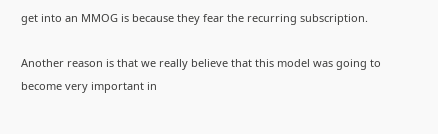get into an MMOG is because they fear the recurring subscription.

Another reason is that we really believe that this model was going to become very important in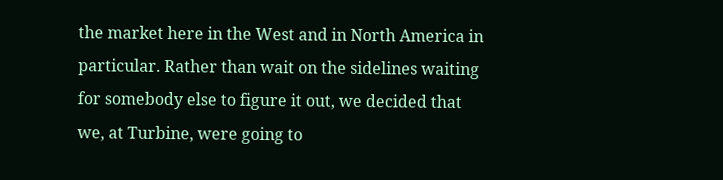the market here in the West and in North America in particular. Rather than wait on the sidelines waiting for somebody else to figure it out, we decided that we, at Turbine, were going to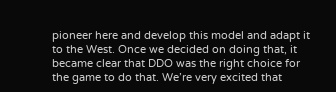pioneer here and develop this model and adapt it to the West. Once we decided on doing that, it became clear that DDO was the right choice for the game to do that. We’re very excited that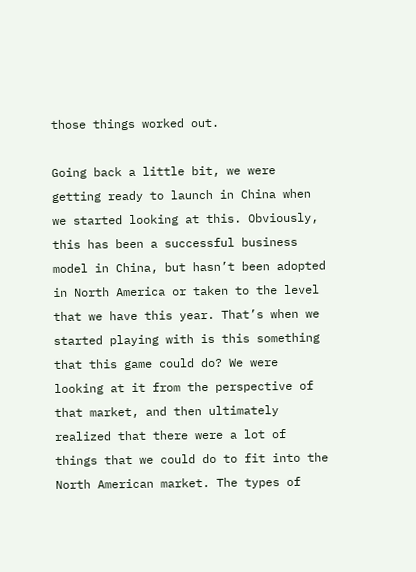those things worked out.

Going back a little bit, we were getting ready to launch in China when we started looking at this. Obviously, this has been a successful business model in China, but hasn’t been adopted in North America or taken to the level that we have this year. That’s when we started playing with is this something that this game could do? We were looking at it from the perspective of that market, and then ultimately realized that there were a lot of things that we could do to fit into the North American market. The types of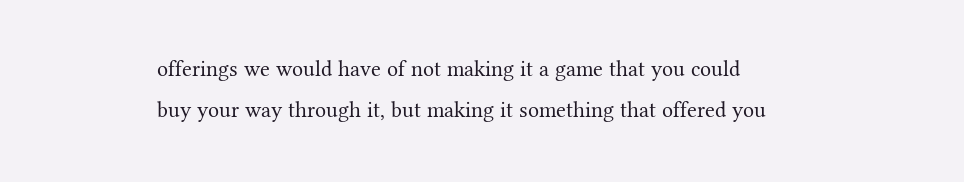offerings we would have of not making it a game that you could buy your way through it, but making it something that offered you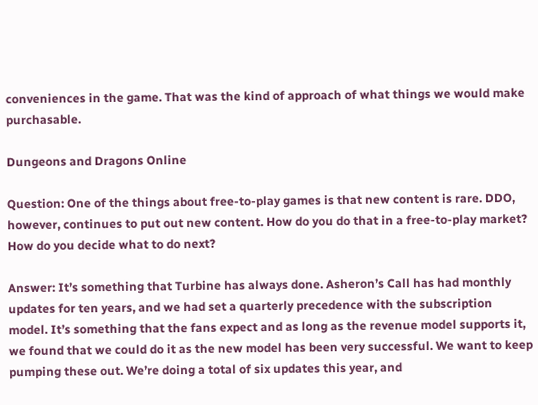conveniences in the game. That was the kind of approach of what things we would make purchasable.

Dungeons and Dragons Online

Question: One of the things about free-to-play games is that new content is rare. DDO, however, continues to put out new content. How do you do that in a free-to-play market? How do you decide what to do next?

Answer: It’s something that Turbine has always done. Asheron’s Call has had monthly updates for ten years, and we had set a quarterly precedence with the subscription model. It’s something that the fans expect and as long as the revenue model supports it, we found that we could do it as the new model has been very successful. We want to keep pumping these out. We’re doing a total of six updates this year, and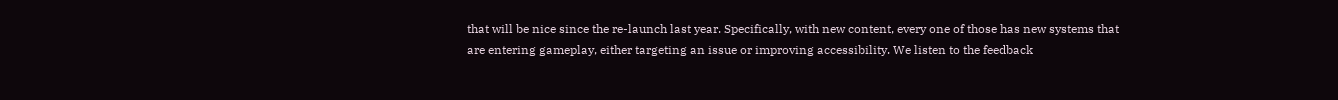that will be nice since the re-launch last year. Specifically, with new content, every one of those has new systems that are entering gameplay, either targeting an issue or improving accessibility. We listen to the feedback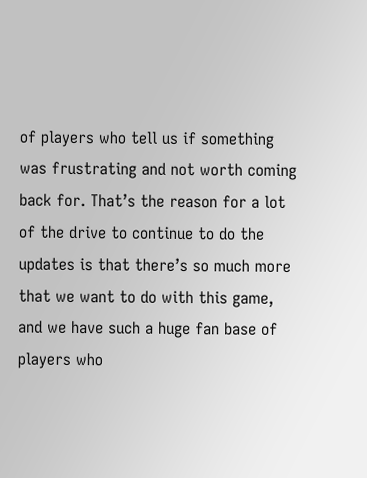of players who tell us if something was frustrating and not worth coming back for. That’s the reason for a lot of the drive to continue to do the updates is that there’s so much more that we want to do with this game, and we have such a huge fan base of players who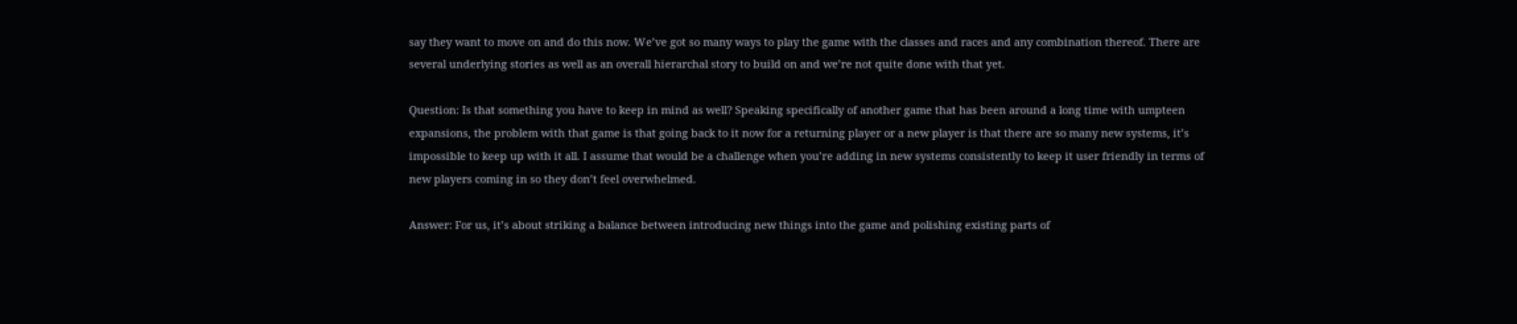say they want to move on and do this now. We’ve got so many ways to play the game with the classes and races and any combination thereof. There are several underlying stories as well as an overall hierarchal story to build on and we’re not quite done with that yet.

Question: Is that something you have to keep in mind as well? Speaking specifically of another game that has been around a long time with umpteen expansions, the problem with that game is that going back to it now for a returning player or a new player is that there are so many new systems, it’s impossible to keep up with it all. I assume that would be a challenge when you’re adding in new systems consistently to keep it user friendly in terms of new players coming in so they don’t feel overwhelmed.

Answer: For us, it’s about striking a balance between introducing new things into the game and polishing existing parts of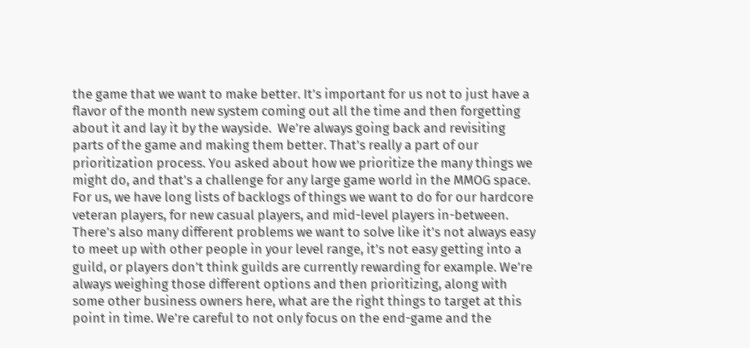the game that we want to make better. It’s important for us not to just have a flavor of the month new system coming out all the time and then forgetting about it and lay it by the wayside.  We’re always going back and revisiting parts of the game and making them better. That’s really a part of our prioritization process. You asked about how we prioritize the many things we might do, and that’s a challenge for any large game world in the MMOG space. For us, we have long lists of backlogs of things we want to do for our hardcore veteran players, for new casual players, and mid-level players in-between. There’s also many different problems we want to solve like it’s not always easy to meet up with other people in your level range, it’s not easy getting into a guild, or players don’t think guilds are currently rewarding for example. We’re always weighing those different options and then prioritizing, along with some other business owners here, what are the right things to target at this point in time. We’re careful to not only focus on the end-game and the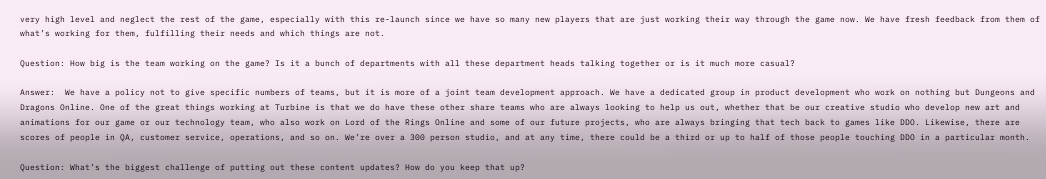very high level and neglect the rest of the game, especially with this re-launch since we have so many new players that are just working their way through the game now. We have fresh feedback from them of what’s working for them, fulfilling their needs and which things are not.

Question: How big is the team working on the game? Is it a bunch of departments with all these department heads talking together or is it much more casual?

Answer:  We have a policy not to give specific numbers of teams, but it is more of a joint team development approach. We have a dedicated group in product development who work on nothing but Dungeons and Dragons Online. One of the great things working at Turbine is that we do have these other share teams who are always looking to help us out, whether that be our creative studio who develop new art and animations for our game or our technology team, who also work on Lord of the Rings Online and some of our future projects, who are always bringing that tech back to games like DDO. Likewise, there are scores of people in QA, customer service, operations, and so on. We’re over a 300 person studio, and at any time, there could be a third or up to half of those people touching DDO in a particular month.

Question: What’s the biggest challenge of putting out these content updates? How do you keep that up?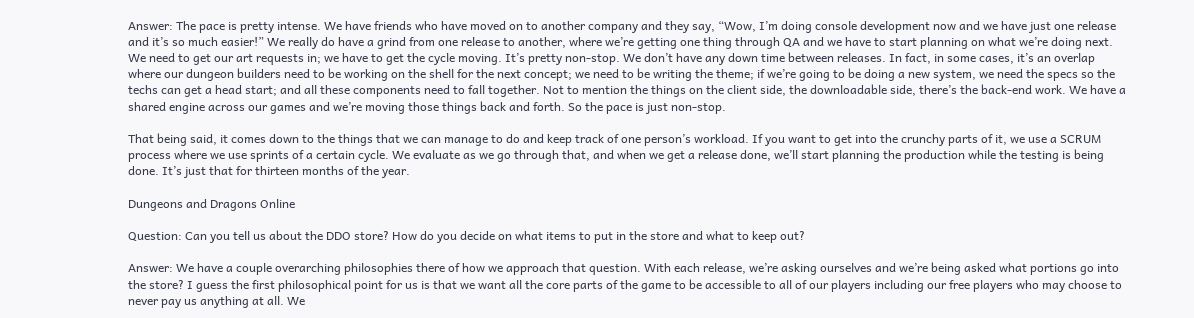Answer: The pace is pretty intense. We have friends who have moved on to another company and they say, “Wow, I’m doing console development now and we have just one release and it’s so much easier!” We really do have a grind from one release to another, where we’re getting one thing through QA and we have to start planning on what we’re doing next. We need to get our art requests in; we have to get the cycle moving. It’s pretty non-stop. We don’t have any down time between releases. In fact, in some cases, it’s an overlap where our dungeon builders need to be working on the shell for the next concept; we need to be writing the theme; if we’re going to be doing a new system, we need the specs so the techs can get a head start; and all these components need to fall together. Not to mention the things on the client side, the downloadable side, there’s the back-end work. We have a shared engine across our games and we’re moving those things back and forth. So the pace is just non-stop.

That being said, it comes down to the things that we can manage to do and keep track of one person’s workload. If you want to get into the crunchy parts of it, we use a SCRUM process where we use sprints of a certain cycle. We evaluate as we go through that, and when we get a release done, we’ll start planning the production while the testing is being done. It’s just that for thirteen months of the year.

Dungeons and Dragons Online

Question: Can you tell us about the DDO store? How do you decide on what items to put in the store and what to keep out?

Answer: We have a couple overarching philosophies there of how we approach that question. With each release, we’re asking ourselves and we’re being asked what portions go into the store? I guess the first philosophical point for us is that we want all the core parts of the game to be accessible to all of our players including our free players who may choose to never pay us anything at all. We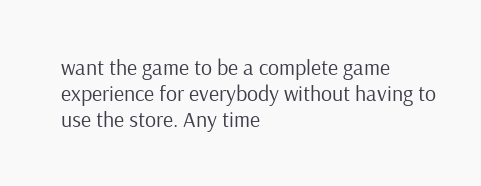want the game to be a complete game experience for everybody without having to use the store. Any time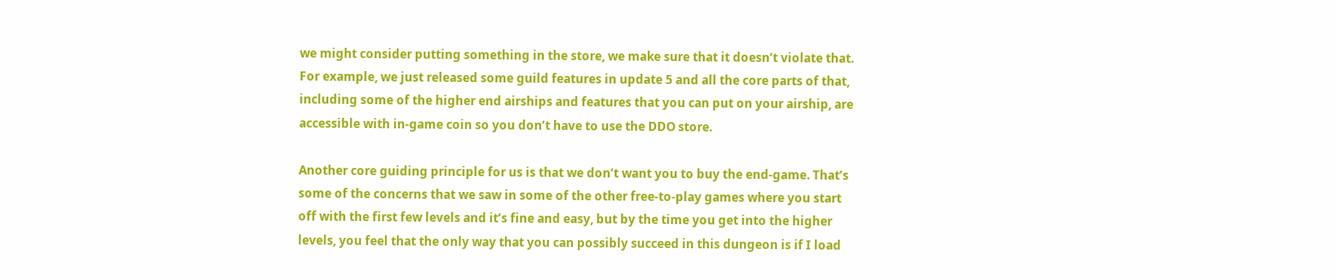we might consider putting something in the store, we make sure that it doesn’t violate that. For example, we just released some guild features in update 5 and all the core parts of that, including some of the higher end airships and features that you can put on your airship, are accessible with in-game coin so you don’t have to use the DDO store.

Another core guiding principle for us is that we don’t want you to buy the end-game. That’s some of the concerns that we saw in some of the other free-to-play games where you start off with the first few levels and it’s fine and easy, but by the time you get into the higher levels, you feel that the only way that you can possibly succeed in this dungeon is if I load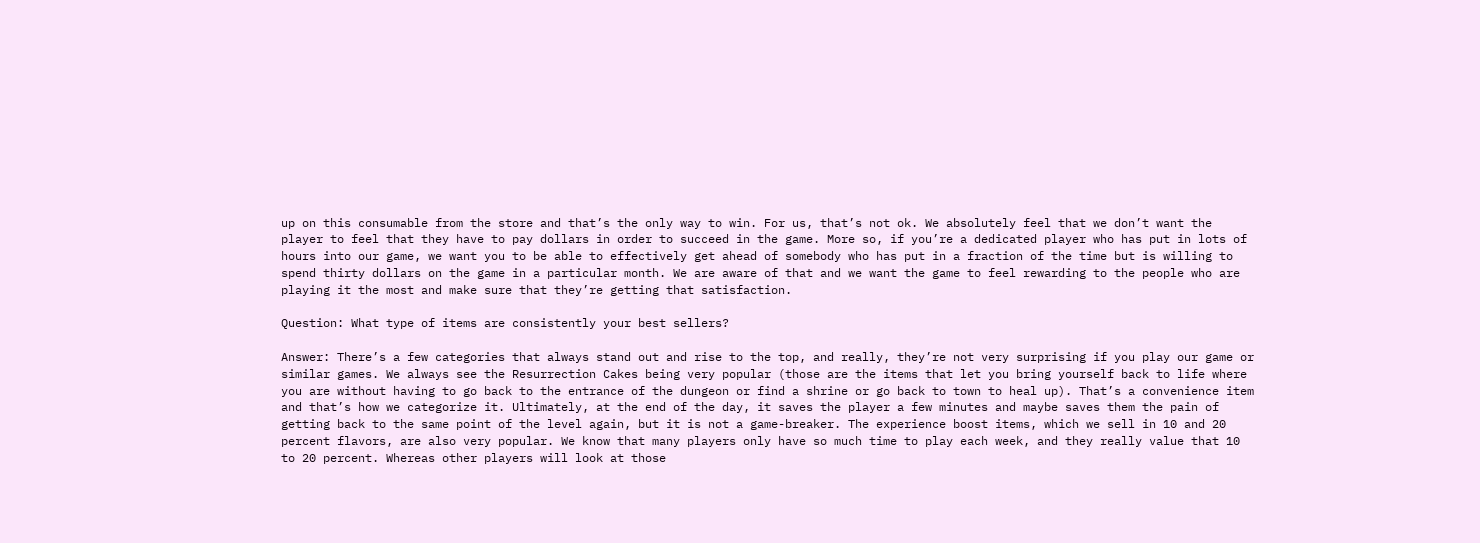up on this consumable from the store and that’s the only way to win. For us, that’s not ok. We absolutely feel that we don’t want the player to feel that they have to pay dollars in order to succeed in the game. More so, if you’re a dedicated player who has put in lots of hours into our game, we want you to be able to effectively get ahead of somebody who has put in a fraction of the time but is willing to spend thirty dollars on the game in a particular month. We are aware of that and we want the game to feel rewarding to the people who are playing it the most and make sure that they’re getting that satisfaction.

Question: What type of items are consistently your best sellers?

Answer: There’s a few categories that always stand out and rise to the top, and really, they’re not very surprising if you play our game or similar games. We always see the Resurrection Cakes being very popular (those are the items that let you bring yourself back to life where you are without having to go back to the entrance of the dungeon or find a shrine or go back to town to heal up). That’s a convenience item and that’s how we categorize it. Ultimately, at the end of the day, it saves the player a few minutes and maybe saves them the pain of getting back to the same point of the level again, but it is not a game-breaker. The experience boost items, which we sell in 10 and 20 percent flavors, are also very popular. We know that many players only have so much time to play each week, and they really value that 10 to 20 percent. Whereas other players will look at those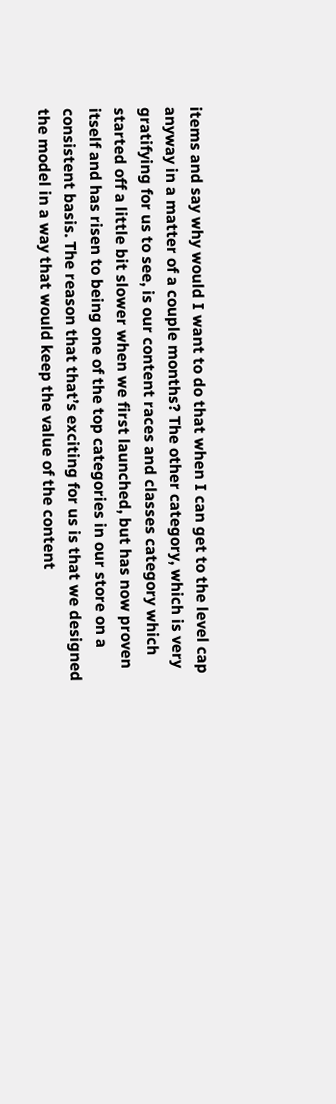items and say why would I want to do that when I can get to the level cap anyway in a matter of a couple months? The other category, which is very gratifying for us to see, is our content races and classes category which started off a little bit slower when we first launched, but has now proven itself and has risen to being one of the top categories in our store on a consistent basis. The reason that that’s exciting for us is that we designed the model in a way that would keep the value of the content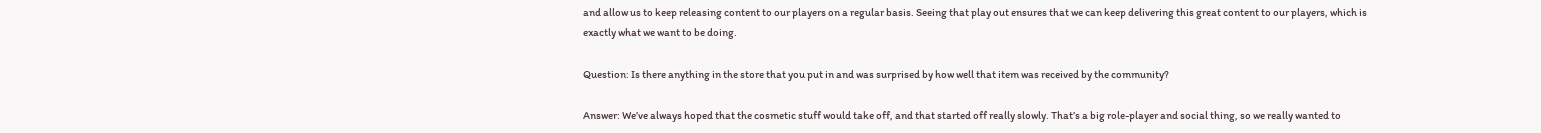and allow us to keep releasing content to our players on a regular basis. Seeing that play out ensures that we can keep delivering this great content to our players, which is exactly what we want to be doing.

Question: Is there anything in the store that you put in and was surprised by how well that item was received by the community?

Answer: We’ve always hoped that the cosmetic stuff would take off, and that started off really slowly. That’s a big role-player and social thing, so we really wanted to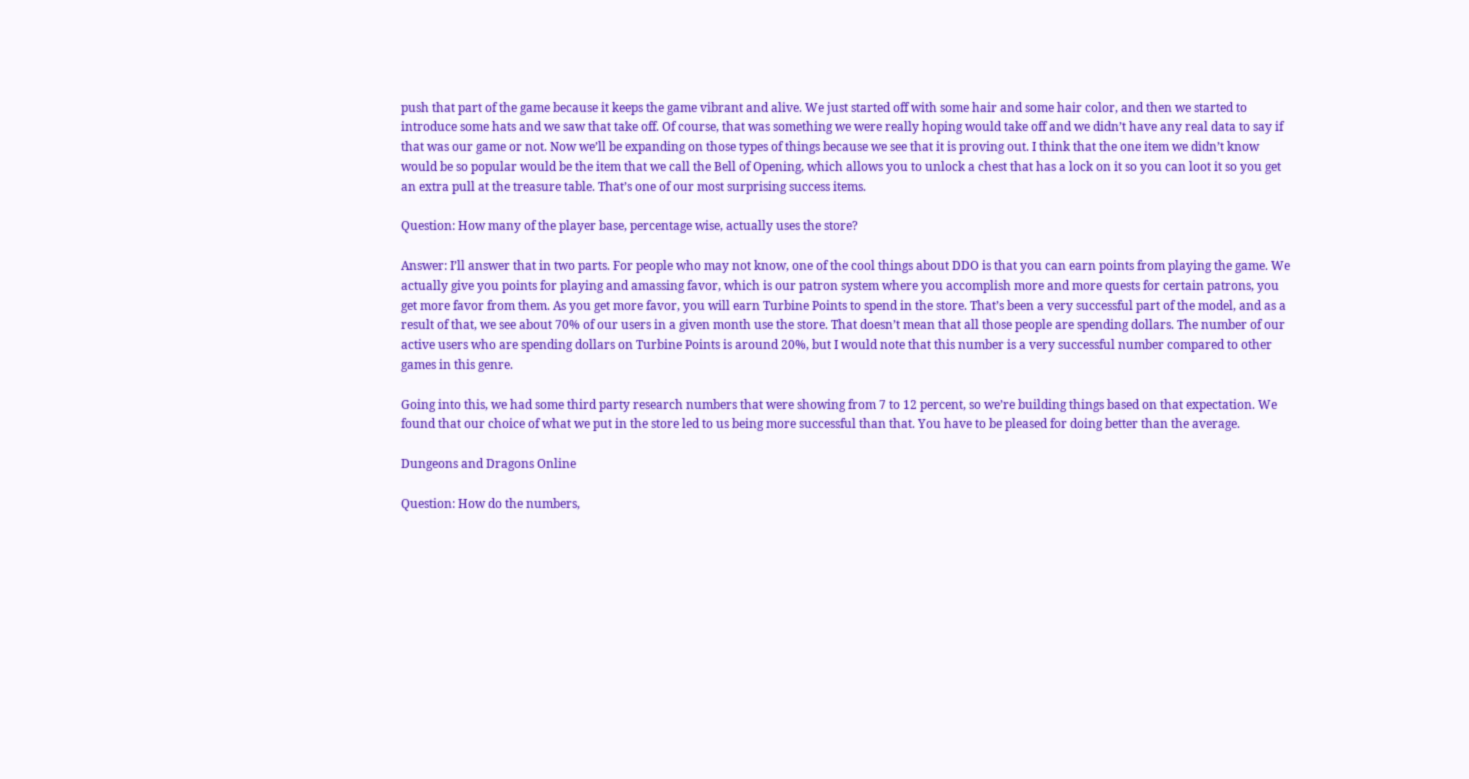push that part of the game because it keeps the game vibrant and alive. We just started off with some hair and some hair color, and then we started to introduce some hats and we saw that take off. Of course, that was something we were really hoping would take off and we didn’t have any real data to say if that was our game or not. Now we’ll be expanding on those types of things because we see that it is proving out. I think that the one item we didn’t know would be so popular would be the item that we call the Bell of Opening, which allows you to unlock a chest that has a lock on it so you can loot it so you get an extra pull at the treasure table. That’s one of our most surprising success items.

Question: How many of the player base, percentage wise, actually uses the store?

Answer: I’ll answer that in two parts. For people who may not know, one of the cool things about DDO is that you can earn points from playing the game. We actually give you points for playing and amassing favor, which is our patron system where you accomplish more and more quests for certain patrons, you get more favor from them. As you get more favor, you will earn Turbine Points to spend in the store. That’s been a very successful part of the model, and as a result of that, we see about 70% of our users in a given month use the store. That doesn’t mean that all those people are spending dollars. The number of our active users who are spending dollars on Turbine Points is around 20%, but I would note that this number is a very successful number compared to other games in this genre.

Going into this, we had some third party research numbers that were showing from 7 to 12 percent, so we’re building things based on that expectation. We found that our choice of what we put in the store led to us being more successful than that. You have to be pleased for doing better than the average.

Dungeons and Dragons Online

Question: How do the numbers,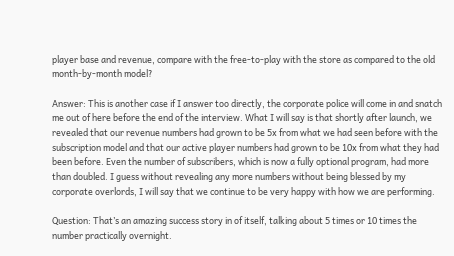player base and revenue, compare with the free-to-play with the store as compared to the old month-by-month model?

Answer: This is another case if I answer too directly, the corporate police will come in and snatch me out of here before the end of the interview. What I will say is that shortly after launch, we revealed that our revenue numbers had grown to be 5x from what we had seen before with the subscription model and that our active player numbers had grown to be 10x from what they had been before. Even the number of subscribers, which is now a fully optional program, had more than doubled. I guess without revealing any more numbers without being blessed by my corporate overlords, I will say that we continue to be very happy with how we are performing.

Question: That’s an amazing success story in of itself, talking about 5 times or 10 times the number practically overnight.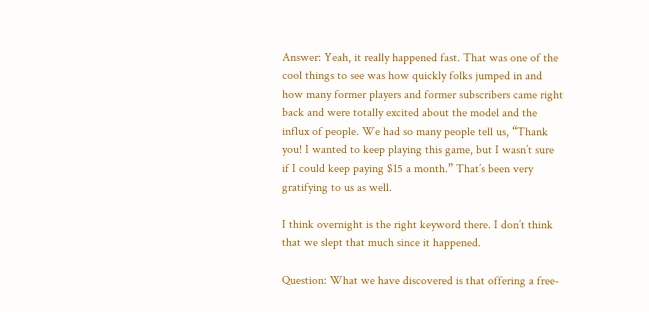Answer: Yeah, it really happened fast. That was one of the cool things to see was how quickly folks jumped in and how many former players and former subscribers came right back and were totally excited about the model and the influx of people. We had so many people tell us, “Thank you! I wanted to keep playing this game, but I wasn’t sure if I could keep paying $15 a month.” That’s been very gratifying to us as well.

I think overnight is the right keyword there. I don’t think that we slept that much since it happened.

Question: What we have discovered is that offering a free-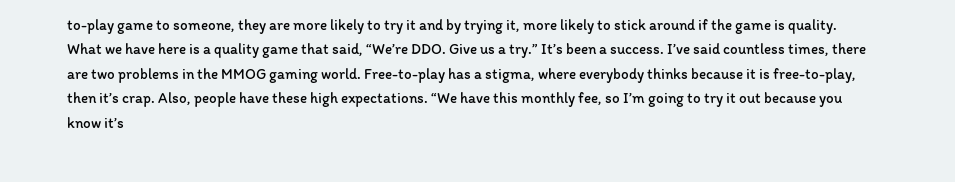to-play game to someone, they are more likely to try it and by trying it, more likely to stick around if the game is quality. What we have here is a quality game that said, “We’re DDO. Give us a try.” It’s been a success. I’ve said countless times, there are two problems in the MMOG gaming world. Free-to-play has a stigma, where everybody thinks because it is free-to-play, then it’s crap. Also, people have these high expectations. “We have this monthly fee, so I’m going to try it out because you know it’s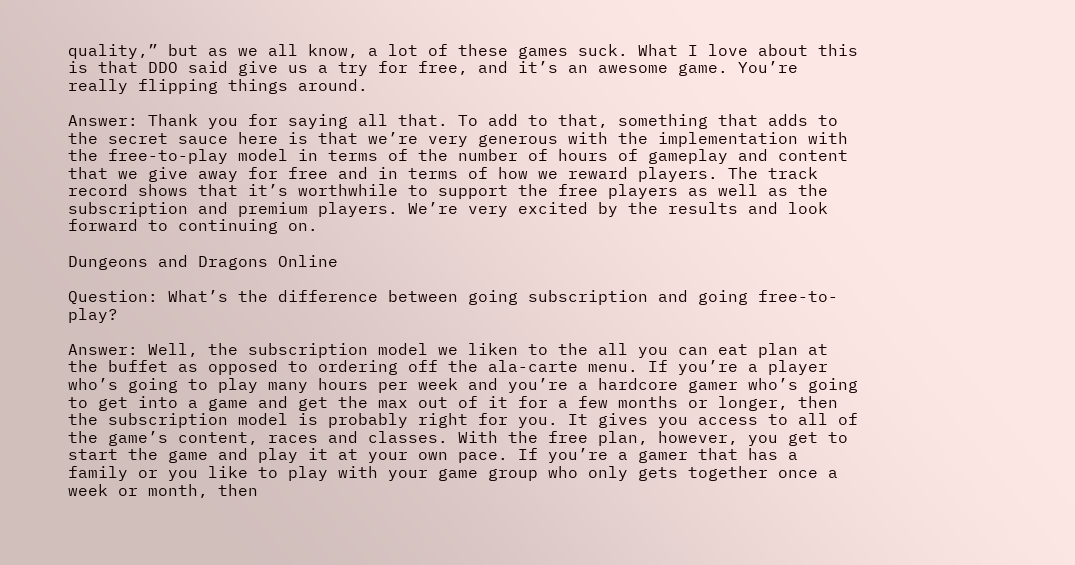quality,” but as we all know, a lot of these games suck. What I love about this is that DDO said give us a try for free, and it’s an awesome game. You’re really flipping things around.

Answer: Thank you for saying all that. To add to that, something that adds to the secret sauce here is that we’re very generous with the implementation with the free-to-play model in terms of the number of hours of gameplay and content that we give away for free and in terms of how we reward players. The track record shows that it’s worthwhile to support the free players as well as the subscription and premium players. We’re very excited by the results and look forward to continuing on.

Dungeons and Dragons Online

Question: What’s the difference between going subscription and going free-to-play?

Answer: Well, the subscription model we liken to the all you can eat plan at the buffet as opposed to ordering off the ala-carte menu. If you’re a player who’s going to play many hours per week and you’re a hardcore gamer who’s going to get into a game and get the max out of it for a few months or longer, then the subscription model is probably right for you. It gives you access to all of the game’s content, races and classes. With the free plan, however, you get to start the game and play it at your own pace. If you’re a gamer that has a family or you like to play with your game group who only gets together once a week or month, then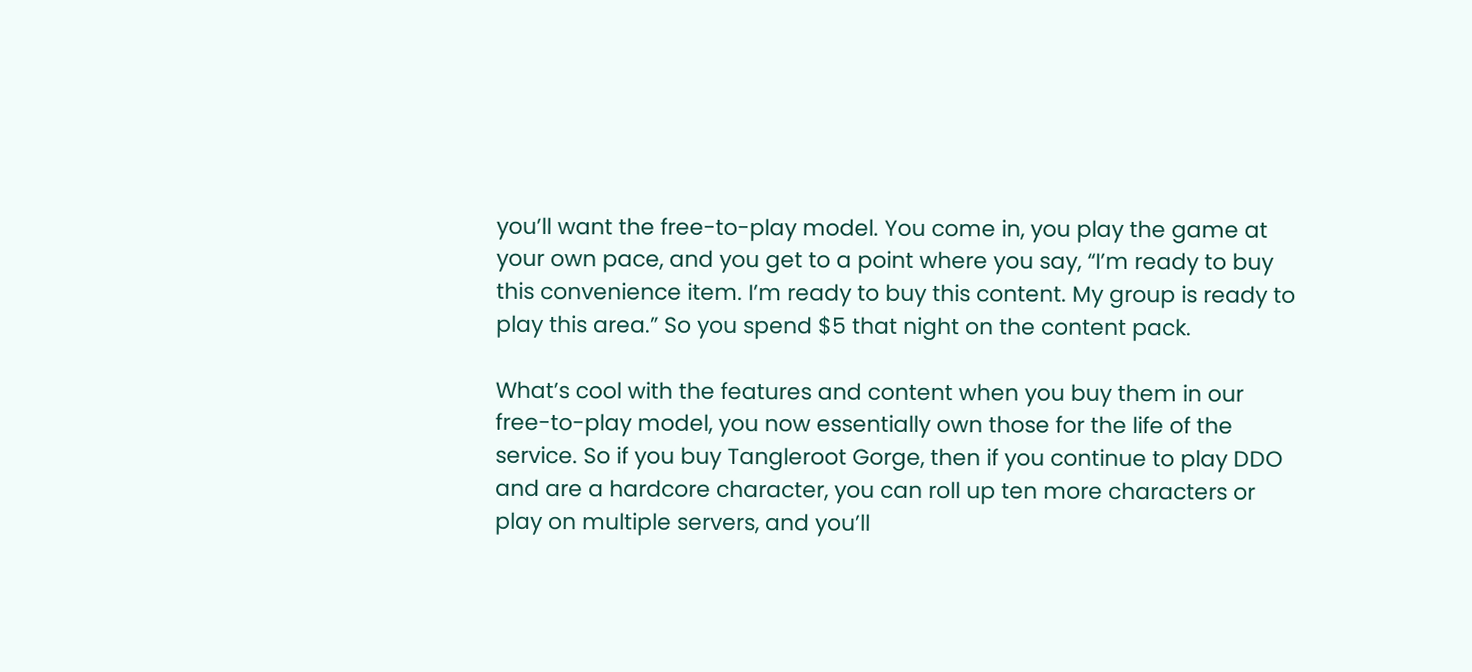you’ll want the free-to-play model. You come in, you play the game at your own pace, and you get to a point where you say, “I’m ready to buy this convenience item. I’m ready to buy this content. My group is ready to play this area.” So you spend $5 that night on the content pack.

What’s cool with the features and content when you buy them in our free-to-play model, you now essentially own those for the life of the service. So if you buy Tangleroot Gorge, then if you continue to play DDO and are a hardcore character, you can roll up ten more characters or play on multiple servers, and you’ll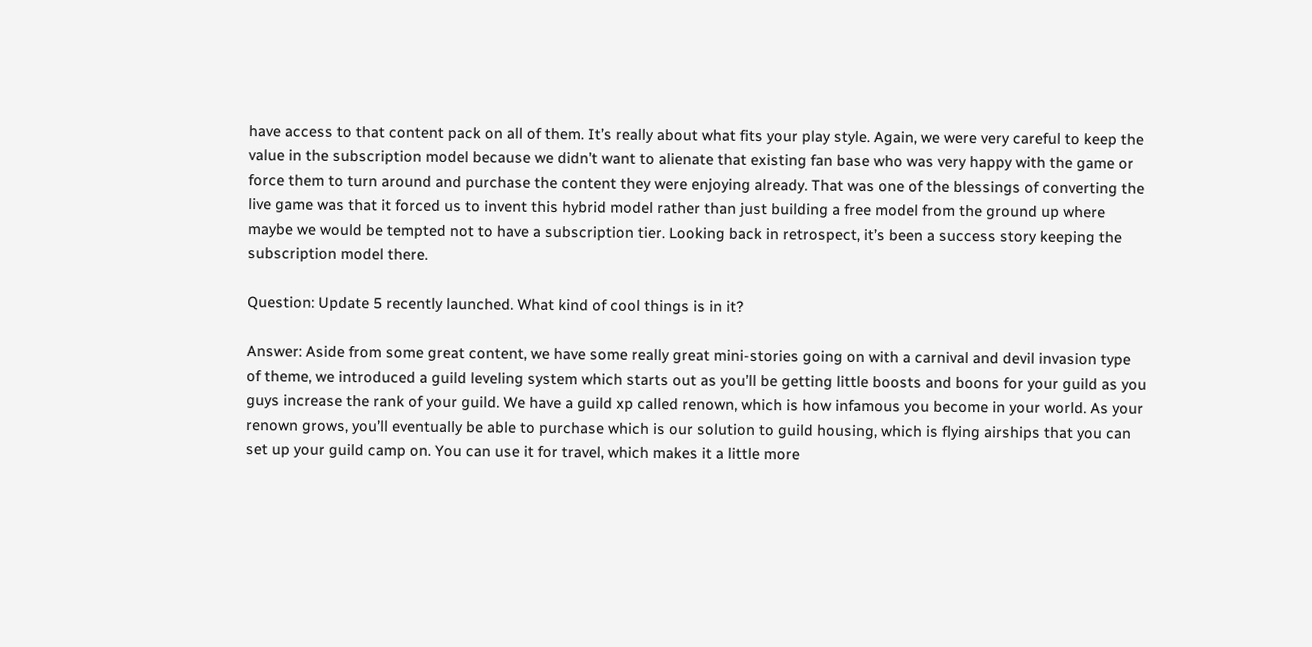have access to that content pack on all of them. It’s really about what fits your play style. Again, we were very careful to keep the value in the subscription model because we didn’t want to alienate that existing fan base who was very happy with the game or force them to turn around and purchase the content they were enjoying already. That was one of the blessings of converting the live game was that it forced us to invent this hybrid model rather than just building a free model from the ground up where maybe we would be tempted not to have a subscription tier. Looking back in retrospect, it’s been a success story keeping the subscription model there.

Question: Update 5 recently launched. What kind of cool things is in it?

Answer: Aside from some great content, we have some really great mini-stories going on with a carnival and devil invasion type of theme, we introduced a guild leveling system which starts out as you’ll be getting little boosts and boons for your guild as you guys increase the rank of your guild. We have a guild xp called renown, which is how infamous you become in your world. As your renown grows, you’ll eventually be able to purchase which is our solution to guild housing, which is flying airships that you can set up your guild camp on. You can use it for travel, which makes it a little more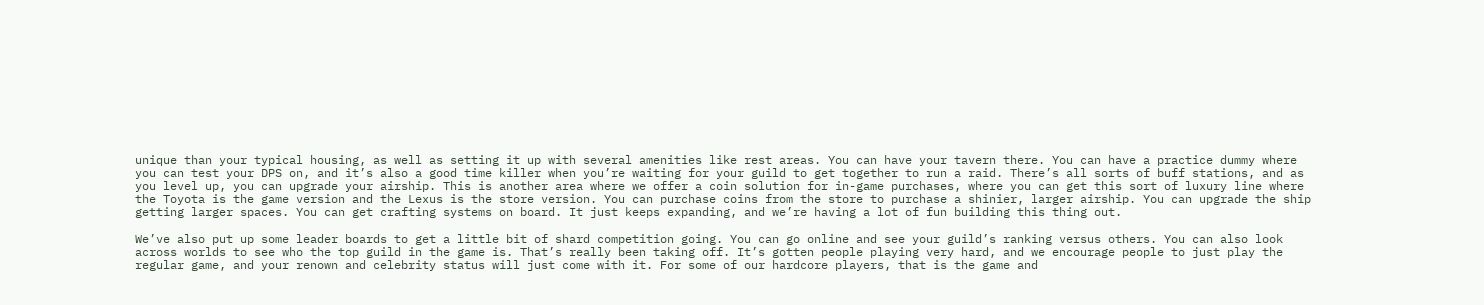unique than your typical housing, as well as setting it up with several amenities like rest areas. You can have your tavern there. You can have a practice dummy where you can test your DPS on, and it’s also a good time killer when you’re waiting for your guild to get together to run a raid. There’s all sorts of buff stations, and as you level up, you can upgrade your airship. This is another area where we offer a coin solution for in-game purchases, where you can get this sort of luxury line where the Toyota is the game version and the Lexus is the store version. You can purchase coins from the store to purchase a shinier, larger airship. You can upgrade the ship getting larger spaces. You can get crafting systems on board. It just keeps expanding, and we’re having a lot of fun building this thing out.

We’ve also put up some leader boards to get a little bit of shard competition going. You can go online and see your guild’s ranking versus others. You can also look across worlds to see who the top guild in the game is. That’s really been taking off. It’s gotten people playing very hard, and we encourage people to just play the regular game, and your renown and celebrity status will just come with it. For some of our hardcore players, that is the game and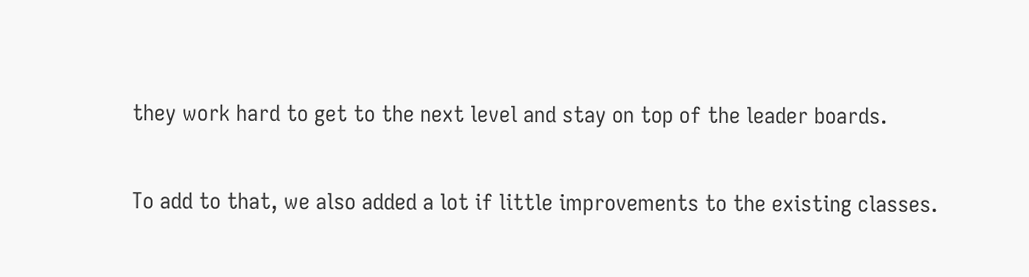they work hard to get to the next level and stay on top of the leader boards.

To add to that, we also added a lot if little improvements to the existing classes.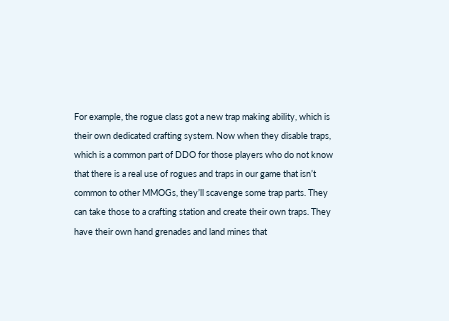For example, the rogue class got a new trap making ability, which is their own dedicated crafting system. Now when they disable traps, which is a common part of DDO for those players who do not know that there is a real use of rogues and traps in our game that isn’t common to other MMOGs, they’ll scavenge some trap parts. They can take those to a crafting station and create their own traps. They have their own hand grenades and land mines that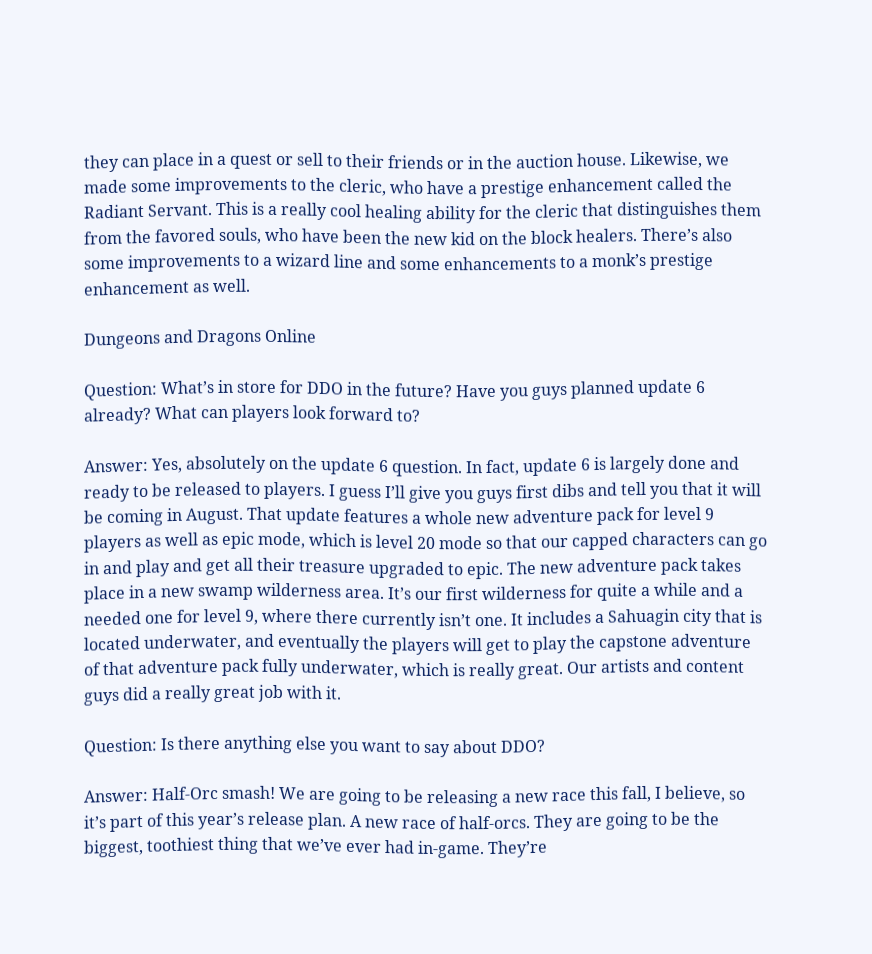they can place in a quest or sell to their friends or in the auction house. Likewise, we made some improvements to the cleric, who have a prestige enhancement called the Radiant Servant. This is a really cool healing ability for the cleric that distinguishes them from the favored souls, who have been the new kid on the block healers. There’s also some improvements to a wizard line and some enhancements to a monk’s prestige enhancement as well.

Dungeons and Dragons Online

Question: What’s in store for DDO in the future? Have you guys planned update 6 already? What can players look forward to?

Answer: Yes, absolutely on the update 6 question. In fact, update 6 is largely done and ready to be released to players. I guess I’ll give you guys first dibs and tell you that it will be coming in August. That update features a whole new adventure pack for level 9 players as well as epic mode, which is level 20 mode so that our capped characters can go in and play and get all their treasure upgraded to epic. The new adventure pack takes place in a new swamp wilderness area. It’s our first wilderness for quite a while and a needed one for level 9, where there currently isn’t one. It includes a Sahuagin city that is located underwater, and eventually the players will get to play the capstone adventure of that adventure pack fully underwater, which is really great. Our artists and content guys did a really great job with it.

Question: Is there anything else you want to say about DDO?

Answer: Half-Orc smash! We are going to be releasing a new race this fall, I believe, so it’s part of this year’s release plan. A new race of half-orcs. They are going to be the biggest, toothiest thing that we’ve ever had in-game. They’re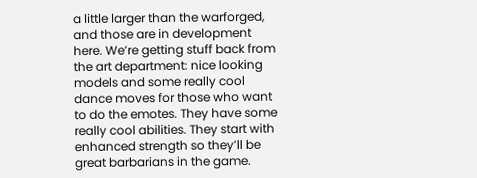a little larger than the warforged, and those are in development here. We’re getting stuff back from the art department: nice looking models and some really cool dance moves for those who want to do the emotes. They have some really cool abilities. They start with enhanced strength so they’ll be great barbarians in the game.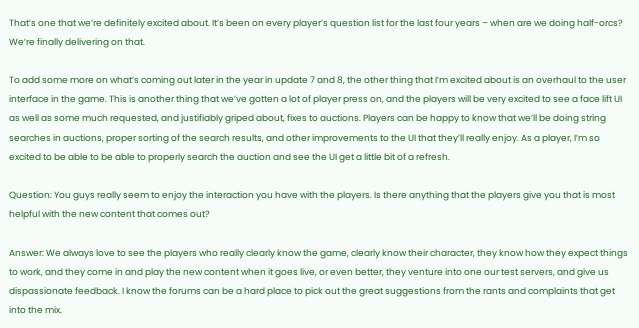That’s one that we’re definitely excited about. It’s been on every player’s question list for the last four years – when are we doing half-orcs? We’re finally delivering on that.

To add some more on what’s coming out later in the year in update 7 and 8, the other thing that I’m excited about is an overhaul to the user interface in the game. This is another thing that we’ve gotten a lot of player press on, and the players will be very excited to see a face lift UI as well as some much requested, and justifiably griped about, fixes to auctions. Players can be happy to know that we’ll be doing string searches in auctions, proper sorting of the search results, and other improvements to the UI that they’ll really enjoy. As a player, I’m so excited to be able to be able to properly search the auction and see the UI get a little bit of a refresh.

Question: You guys really seem to enjoy the interaction you have with the players. Is there anything that the players give you that is most helpful with the new content that comes out?

Answer: We always love to see the players who really clearly know the game, clearly know their character, they know how they expect things to work, and they come in and play the new content when it goes live, or even better, they venture into one our test servers, and give us dispassionate feedback. I know the forums can be a hard place to pick out the great suggestions from the rants and complaints that get into the mix.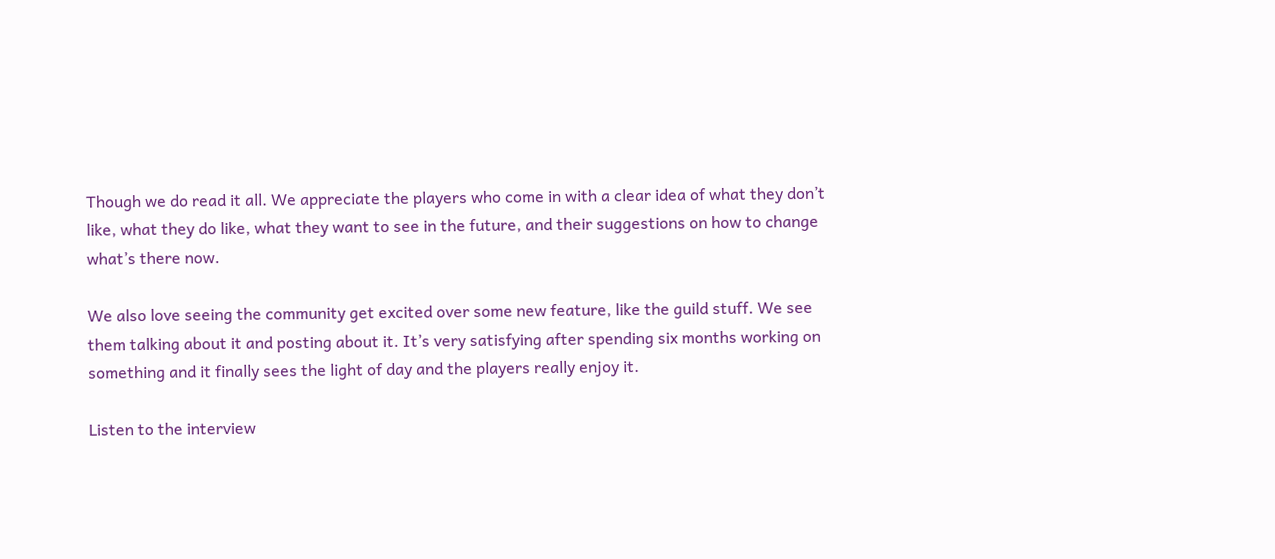Though we do read it all. We appreciate the players who come in with a clear idea of what they don’t like, what they do like, what they want to see in the future, and their suggestions on how to change what’s there now.

We also love seeing the community get excited over some new feature, like the guild stuff. We see them talking about it and posting about it. It’s very satisfying after spending six months working on something and it finally sees the light of day and the players really enjoy it.

Listen to the interview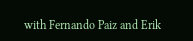with Fernando Paiz and Erik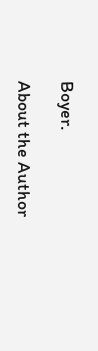Boyer.

About the Author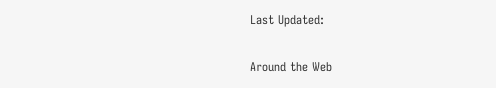Last Updated:

Around the Web